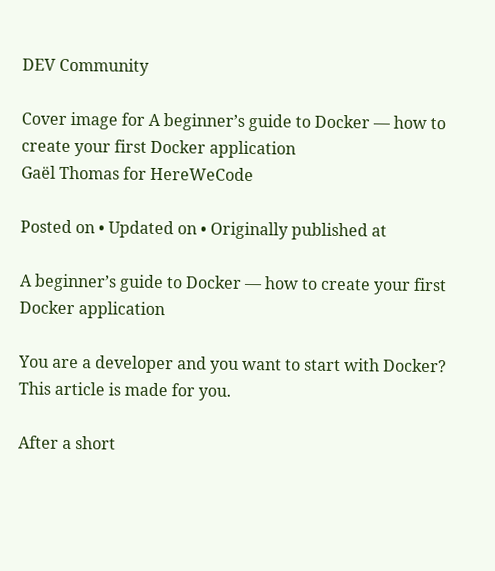DEV Community

Cover image for A beginner’s guide to Docker — how to create your first Docker application
Gaël Thomas for HereWeCode

Posted on • Updated on • Originally published at

A beginner’s guide to Docker — how to create your first Docker application

You are a developer and you want to start with Docker? This article is made for you.

After a short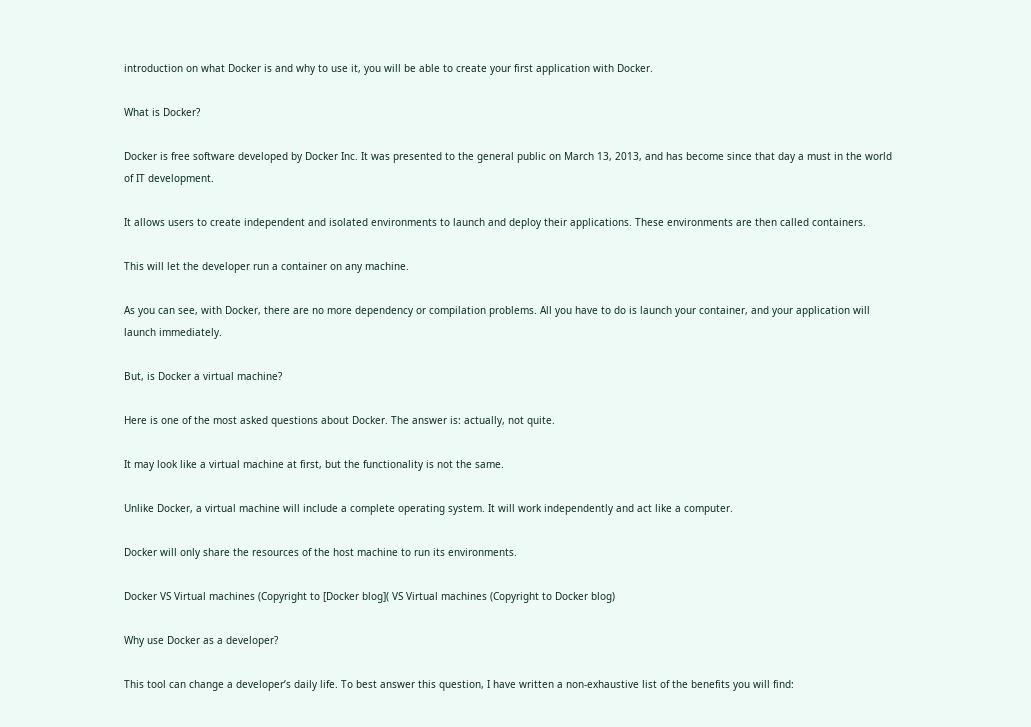introduction on what Docker is and why to use it, you will be able to create your first application with Docker.

What is Docker?

Docker is free software developed by Docker Inc. It was presented to the general public on March 13, 2013, and has become since that day a must in the world of IT development.

It allows users to create independent and isolated environments to launch and deploy their applications. These environments are then called containers.

This will let the developer run a container on any machine.

As you can see, with Docker, there are no more dependency or compilation problems. All you have to do is launch your container, and your application will launch immediately.

But, is Docker a virtual machine?

Here is one of the most asked questions about Docker. The answer is: actually, not quite.

It may look like a virtual machine at first, but the functionality is not the same.

Unlike Docker, a virtual machine will include a complete operating system. It will work independently and act like a computer.

Docker will only share the resources of the host machine to run its environments.

Docker VS Virtual machines (Copyright to [Docker blog]( VS Virtual machines (Copyright to Docker blog)

Why use Docker as a developer?

This tool can change a developer’s daily life. To best answer this question, I have written a non-exhaustive list of the benefits you will find: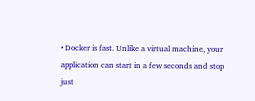• Docker is fast. Unlike a virtual machine, your application can start in a few seconds and stop just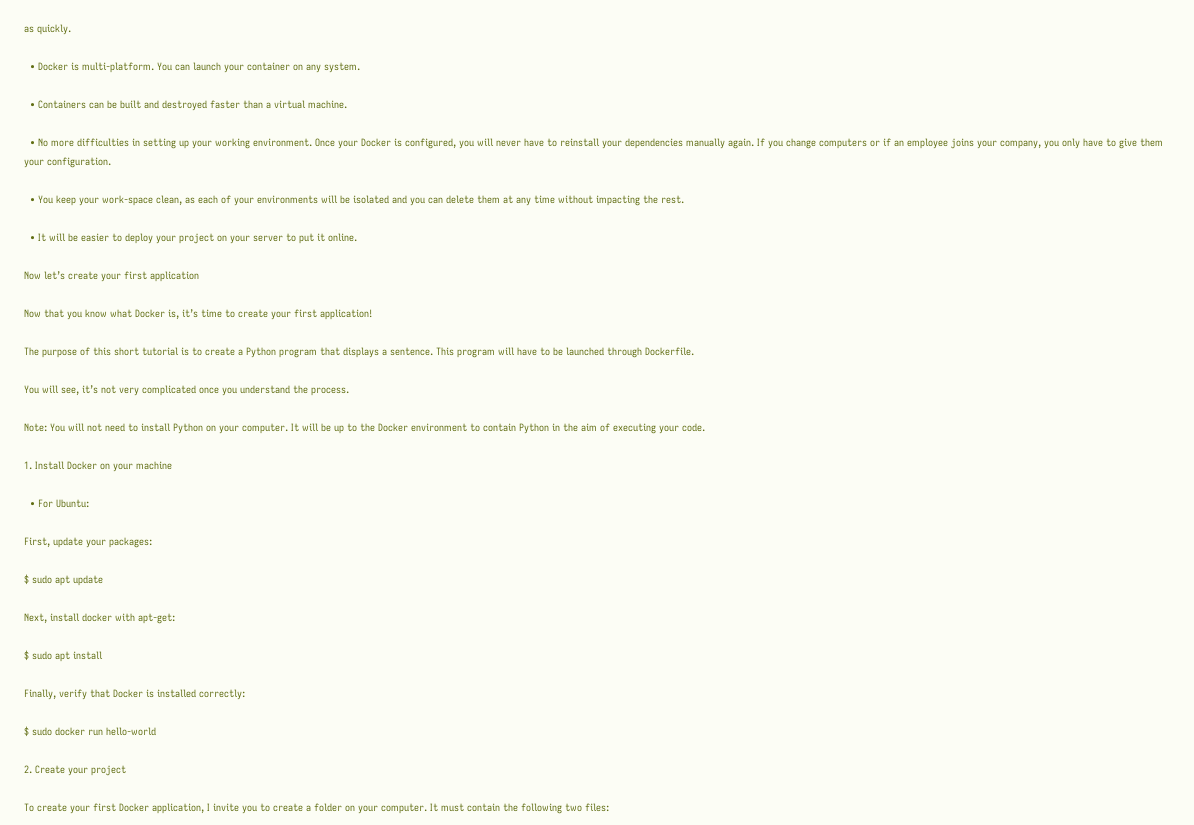as quickly.

  • Docker is multi-platform. You can launch your container on any system.

  • Containers can be built and destroyed faster than a virtual machine.

  • No more difficulties in setting up your working environment. Once your Docker is configured, you will never have to reinstall your dependencies manually again. If you change computers or if an employee joins your company, you only have to give them your configuration.

  • You keep your work-space clean, as each of your environments will be isolated and you can delete them at any time without impacting the rest.

  • It will be easier to deploy your project on your server to put it online.

Now let’s create your first application

Now that you know what Docker is, it’s time to create your first application!

The purpose of this short tutorial is to create a Python program that displays a sentence. This program will have to be launched through Dockerfile.

You will see, it’s not very complicated once you understand the process.

Note: You will not need to install Python on your computer. It will be up to the Docker environment to contain Python in the aim of executing your code.

1. Install Docker on your machine

  • For Ubuntu:

First, update your packages:

$ sudo apt update

Next, install docker with apt-get:

$ sudo apt install

Finally, verify that Docker is installed correctly:

$ sudo docker run hello-world

2. Create your project

To create your first Docker application, I invite you to create a folder on your computer. It must contain the following two files: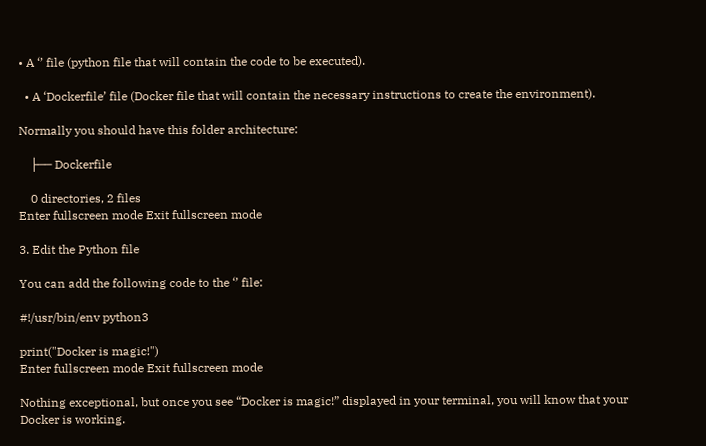• A ‘’ file (python file that will contain the code to be executed).

  • A ‘Dockerfile’ file (Docker file that will contain the necessary instructions to create the environment).

Normally you should have this folder architecture:

    ├── Dockerfile

    0 directories, 2 files
Enter fullscreen mode Exit fullscreen mode

3. Edit the Python file

You can add the following code to the ‘’ file:

#!/usr/bin/env python3

print("Docker is magic!")
Enter fullscreen mode Exit fullscreen mode

Nothing exceptional, but once you see “Docker is magic!” displayed in your terminal, you will know that your Docker is working.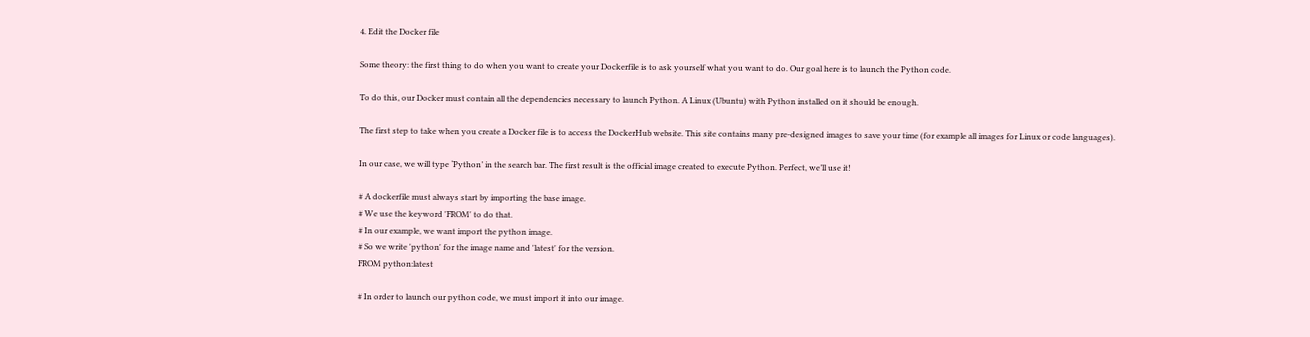4. Edit the Docker file

Some theory: the first thing to do when you want to create your Dockerfile is to ask yourself what you want to do. Our goal here is to launch the Python code.

To do this, our Docker must contain all the dependencies necessary to launch Python. A Linux (Ubuntu) with Python installed on it should be enough.

The first step to take when you create a Docker file is to access the DockerHub website. This site contains many pre-designed images to save your time (for example all images for Linux or code languages).

In our case, we will type ‘Python’ in the search bar. The first result is the official image created to execute Python. Perfect, we’ll use it!

# A dockerfile must always start by importing the base image.
# We use the keyword 'FROM' to do that.
# In our example, we want import the python image.
# So we write 'python' for the image name and 'latest' for the version.
FROM python:latest

# In order to launch our python code, we must import it into our image.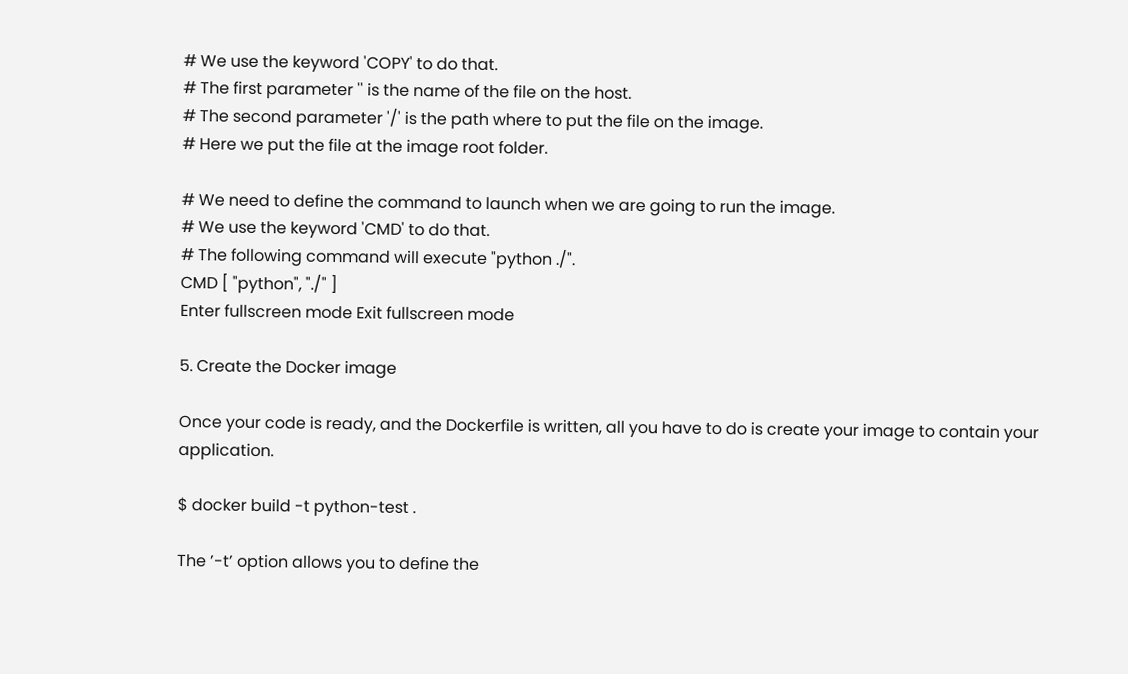# We use the keyword 'COPY' to do that.
# The first parameter '' is the name of the file on the host.
# The second parameter '/' is the path where to put the file on the image.
# Here we put the file at the image root folder.

# We need to define the command to launch when we are going to run the image.
# We use the keyword 'CMD' to do that.
# The following command will execute "python ./".
CMD [ "python", "./" ]
Enter fullscreen mode Exit fullscreen mode

5. Create the Docker image

Once your code is ready, and the Dockerfile is written, all you have to do is create your image to contain your application.

$ docker build -t python-test .

The ’-t’ option allows you to define the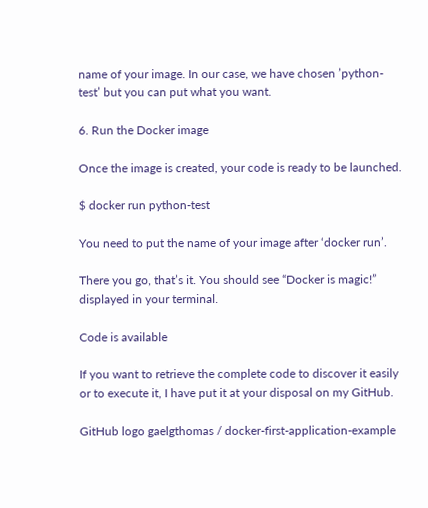name of your image. In our case, we have chosen ’python-test’ but you can put what you want.

6. Run the Docker image

Once the image is created, your code is ready to be launched.

$ docker run python-test

You need to put the name of your image after ‘docker run’.

There you go, that’s it. You should see “Docker is magic!” displayed in your terminal.

Code is available

If you want to retrieve the complete code to discover it easily or to execute it, I have put it at your disposal on my GitHub.

GitHub logo gaelgthomas / docker-first-application-example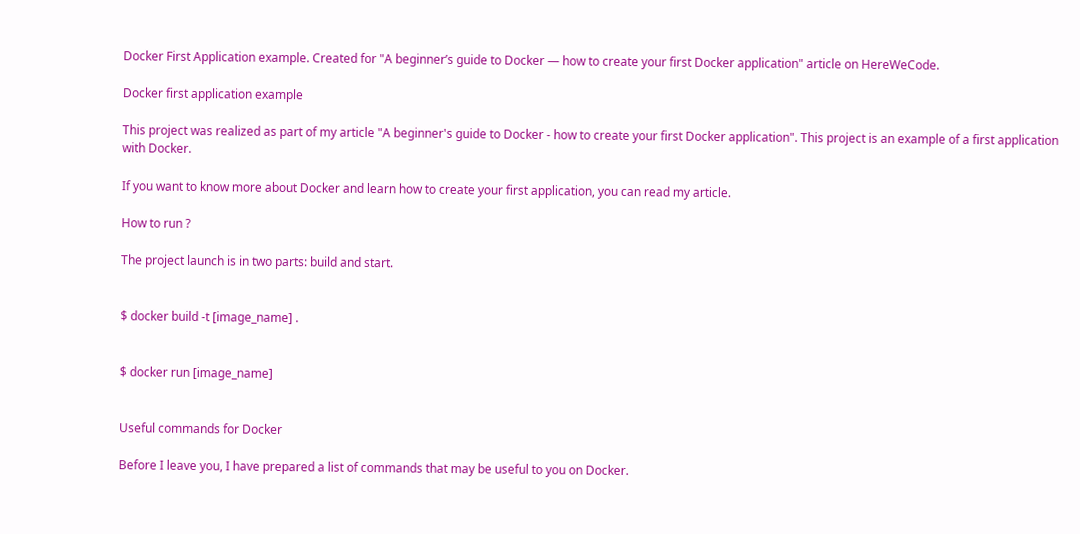Docker First Application example. Created for "A beginner’s guide to Docker — how to create your first Docker application" article on HereWeCode.

Docker first application example

This project was realized as part of my article "A beginner's guide to Docker - how to create your first Docker application". This project is an example of a first application with Docker.

If you want to know more about Docker and learn how to create your first application, you can read my article.

How to run ?

The project launch is in two parts: build and start.


$ docker build -t [image_name] .


$ docker run [image_name]


Useful commands for Docker

Before I leave you, I have prepared a list of commands that may be useful to you on Docker.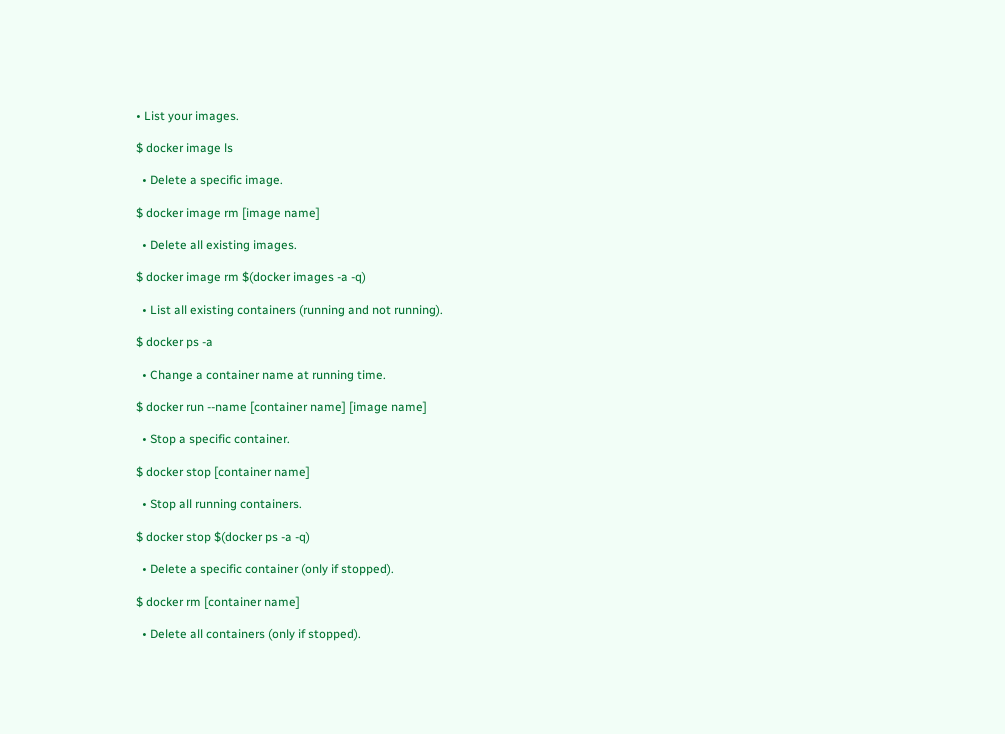• List your images.

$ docker image ls

  • Delete a specific image.

$ docker image rm [image name]

  • Delete all existing images.

$ docker image rm $(docker images -a -q)

  • List all existing containers (running and not running).

$ docker ps -a

  • Change a container name at running time.

$ docker run --name [container name] [image name]

  • Stop a specific container.

$ docker stop [container name]

  • Stop all running containers.

$ docker stop $(docker ps -a -q)

  • Delete a specific container (only if stopped).

$ docker rm [container name]

  • Delete all containers (only if stopped).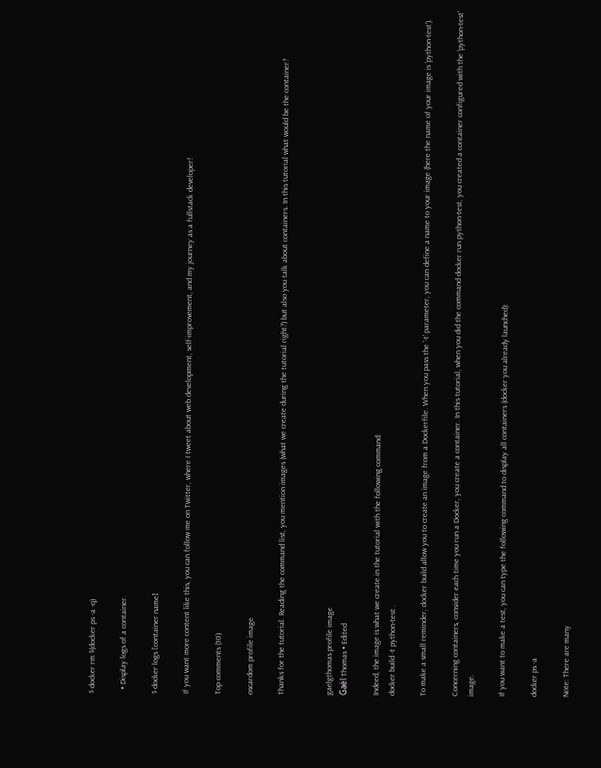$ docker rm $(docker ps -a -q)

  • Display logs of a container.

$ docker logs [container name]

If you want more content like this, you can follow me on Twitter, where I tweet about web development, self-improvement, and my journey as a fullstack developer!

Top comments (10)

oscardom profile image

Thanks for the tutorial. Reading the command list, you mention images (what we create during the tutorial right?) but also you talk about containers. In this tutorial what would be the container?


gaelgthomas profile image
Gaël Thomas • Edited

Indeed, the image is what we create in the tutorial with the following command:
docker build -t python-test .

To make a small reminder, docker build allow you to create an image from a Dockerfile. When you pass the '-t' parameter, you can define a name to your image (here the name of your image is 'python-test').

Concerning containers, consider each time you run a Docker, you create a container. In this tutorial, when you did the command docker run python-test, you created a container configured with the 'python-test' image.

If you want to make a test, you can type the following command to display all containers (docker you already launched):

docker ps -a

Note: There are many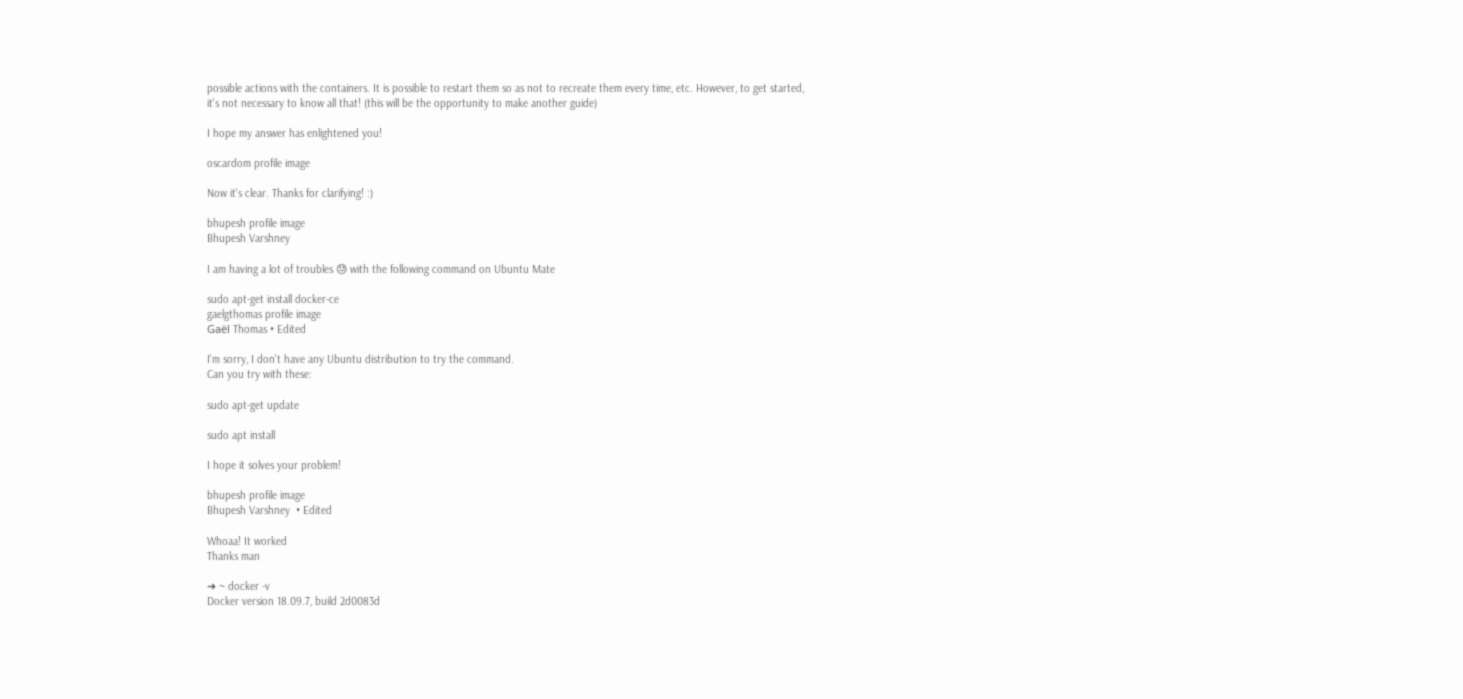possible actions with the containers. It is possible to restart them so as not to recreate them every time, etc. However, to get started, it's not necessary to know all that! (this will be the opportunity to make another guide)

I hope my answer has enlightened you!

oscardom profile image

Now it's clear. Thanks for clarifying! :)

bhupesh profile image
Bhupesh Varshney

I am having a lot of troubles 😓 with the following command on Ubuntu Mate

sudo apt-get install docker-ce
gaelgthomas profile image
Gaël Thomas • Edited

I'm sorry, I don't have any Ubuntu distribution to try the command.
Can you try with these:

sudo apt-get update

sudo apt install

I hope it solves your problem!

bhupesh profile image
Bhupesh Varshney  • Edited

Whoaa! It worked
Thanks man

➜ ~ docker -v
Docker version 18.09.7, build 2d0083d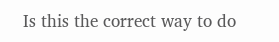Is this the correct way to do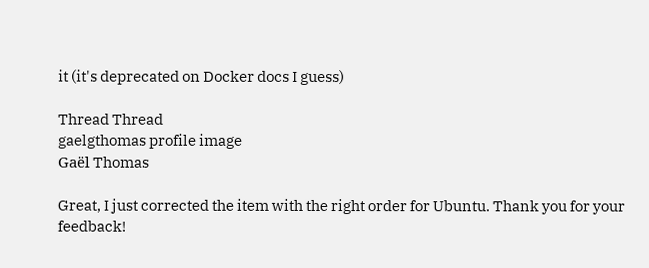it (it's deprecated on Docker docs I guess)

Thread Thread
gaelgthomas profile image
Gaël Thomas

Great, I just corrected the item with the right order for Ubuntu. Thank you for your feedback!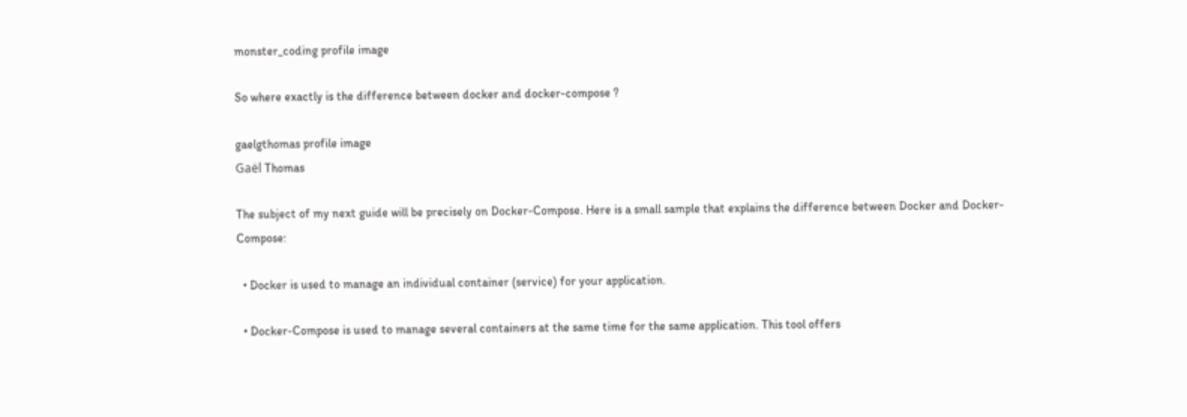monster_coding profile image

So where exactly is the difference between docker and docker-compose ?

gaelgthomas profile image
Gaël Thomas

The subject of my next guide will be precisely on Docker-Compose. Here is a small sample that explains the difference between Docker and Docker-Compose:

  • Docker is used to manage an individual container (service) for your application.

  • Docker-Compose is used to manage several containers at the same time for the same application. This tool offers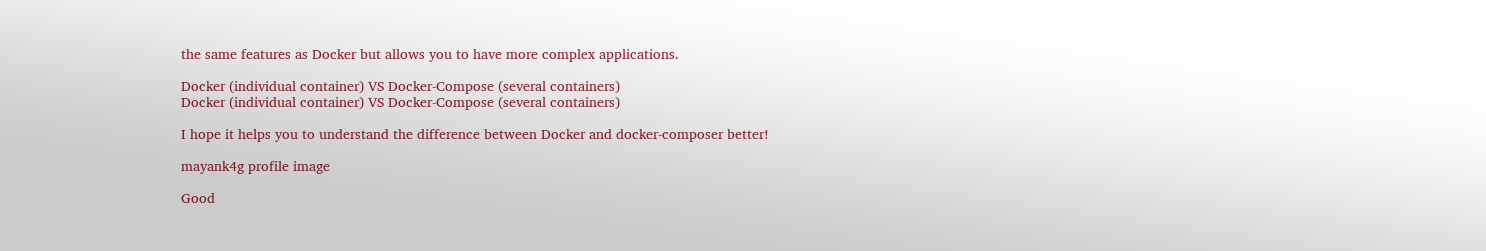the same features as Docker but allows you to have more complex applications.

Docker (individual container) VS Docker-Compose (several containers)
Docker (individual container) VS Docker-Compose (several containers)

I hope it helps you to understand the difference between Docker and docker-composer better!

mayank4g profile image

Good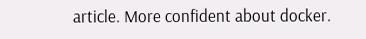article. More confident about docker.